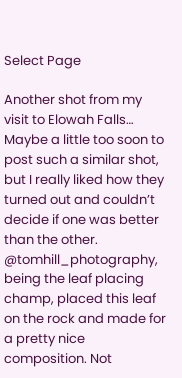Select Page

Another shot from my visit to Elowah Falls… Maybe a little too soon to post such a similar shot, but I really liked how they turned out and couldn’t decide if one was better than the other.
@tomhill_photography, being the leaf placing champ, placed this leaf on the rock and made for a pretty nice composition. Not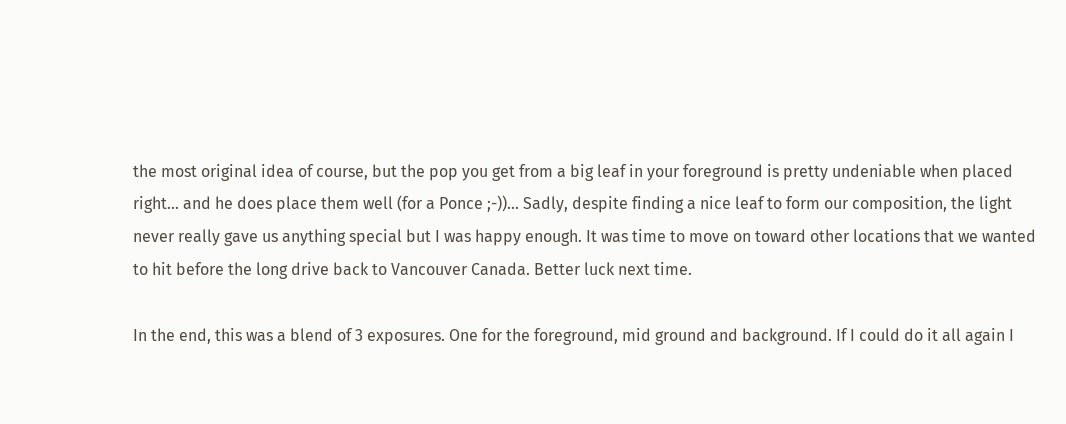the most original idea of course, but the pop you get from a big leaf in your foreground is pretty undeniable when placed right… and he does place them well (for a Ponce ;-))… Sadly, despite finding a nice leaf to form our composition, the light never really gave us anything special but I was happy enough. It was time to move on toward other locations that we wanted to hit before the long drive back to Vancouver Canada. Better luck next time.

In the end, this was a blend of 3 exposures. One for the foreground, mid ground and background. If I could do it all again I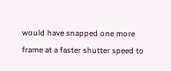would have snapped one more frame at a faster shutter speed to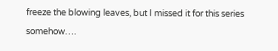freeze the blowing leaves, but I missed it for this series somehow….